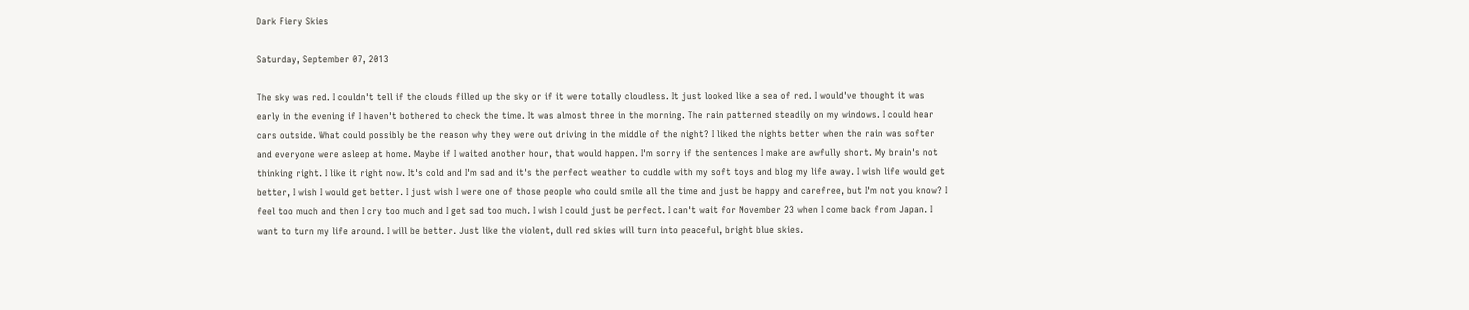Dark Fiery Skies

Saturday, September 07, 2013

The sky was red. I couldn't tell if the clouds filled up the sky or if it were totally cloudless. It just looked like a sea of red. I would've thought it was early in the evening if I haven't bothered to check the time. It was almost three in the morning. The rain patterned steadily on my windows. I could hear cars outside. What could possibly be the reason why they were out driving in the middle of the night? I liked the nights better when the rain was softer  and everyone were asleep at home. Maybe if I waited another hour, that would happen. I'm sorry if the sentences I make are awfully short. My brain's not thinking right. I like it right now. It's cold and I'm sad and it's the perfect weather to cuddle with my soft toys and blog my life away. I wish life would get better, I wish I would get better. I just wish I were one of those people who could smile all the time and just be happy and carefree, but I'm not you know? I feel too much and then I cry too much and I get sad too much. I wish I could just be perfect. I can't wait for November 23 when I come back from Japan. I want to turn my life around. I will be better. Just like the violent, dull red skies will turn into peaceful, bright blue skies.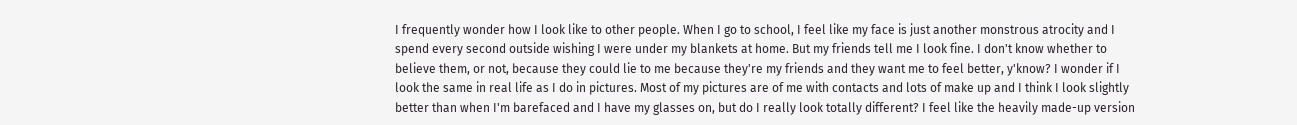I frequently wonder how I look like to other people. When I go to school, I feel like my face is just another monstrous atrocity and I spend every second outside wishing I were under my blankets at home. But my friends tell me I look fine. I don't know whether to believe them, or not, because they could lie to me because they're my friends and they want me to feel better, y'know? I wonder if I look the same in real life as I do in pictures. Most of my pictures are of me with contacts and lots of make up and I think I look slightly better than when I'm barefaced and I have my glasses on, but do I really look totally different? I feel like the heavily made-up version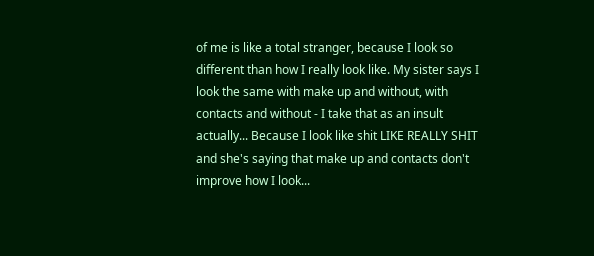of me is like a total stranger, because I look so different than how I really look like. My sister says I look the same with make up and without, with contacts and without - I take that as an insult actually... Because I look like shit LIKE REALLY SHIT and she's saying that make up and contacts don't improve how I look...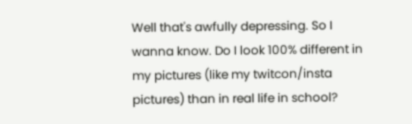Well that's awfully depressing. So I wanna know. Do I look 100% different in my pictures (like my twitcon/insta pictures) than in real life in school?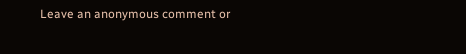Leave an anonymous comment or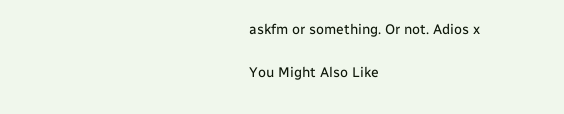askfm or something. Or not. Adios x

You Might Also Like